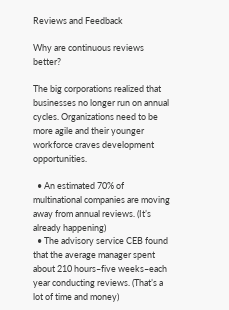Reviews and Feedback

Why are continuous reviews better?

The big corporations realized that businesses no longer run on annual cycles. Organizations need to be more agile and their younger workforce craves development opportunities.

  • An estimated 70% of multinational companies are moving away from annual reviews. (It’s already happening)
  • The advisory service CEB found that the average manager spent about 210 hours–five weeks–each year conducting reviews. (That’s a lot of time and money)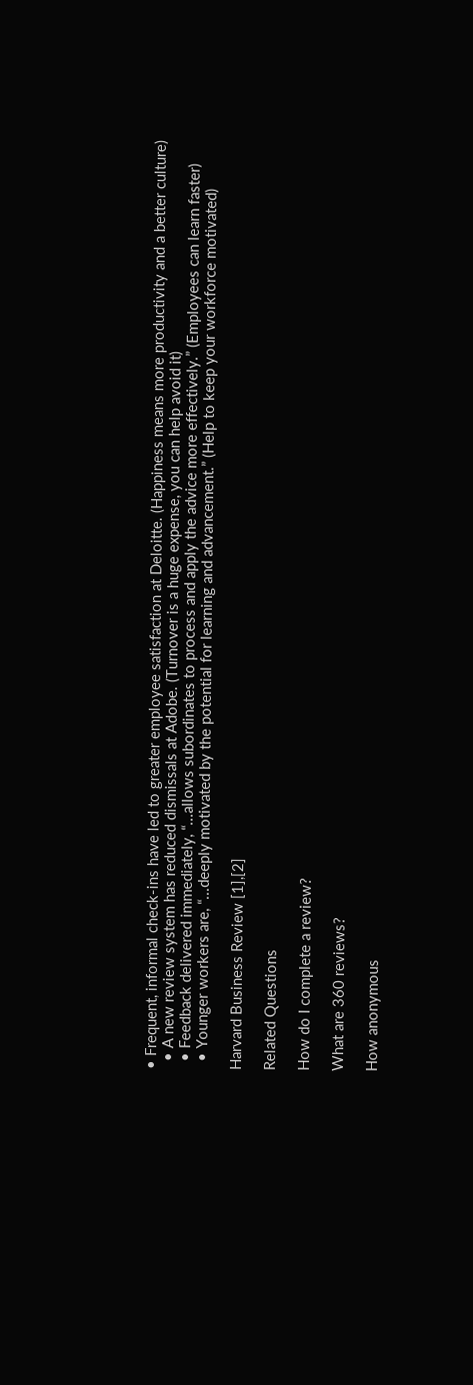• Frequent, informal check-ins have led to greater employee satisfaction at Deloitte. (Happiness means more productivity and a better culture)
  • A new review system has reduced dismissals at Adobe. (Turnover is a huge expense, you can help avoid it)
  • Feedback delivered immediately, “...allows subordinates to process and apply the advice more effectively.” (Employees can learn faster)
  • Younger workers are, “...deeply motivated by the potential for learning and advancement.” (Help to keep your workforce motivated)

Harvard Business Review [1],[2]

Related Questions

How do I complete a review?

What are 360 reviews?

How anonymous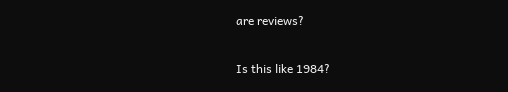are reviews?

Is this like 1984?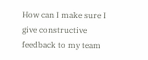How can I make sure I give constructive feedback to my team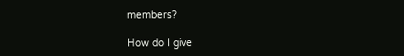members?

How do I give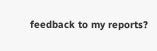feedback to my reports?